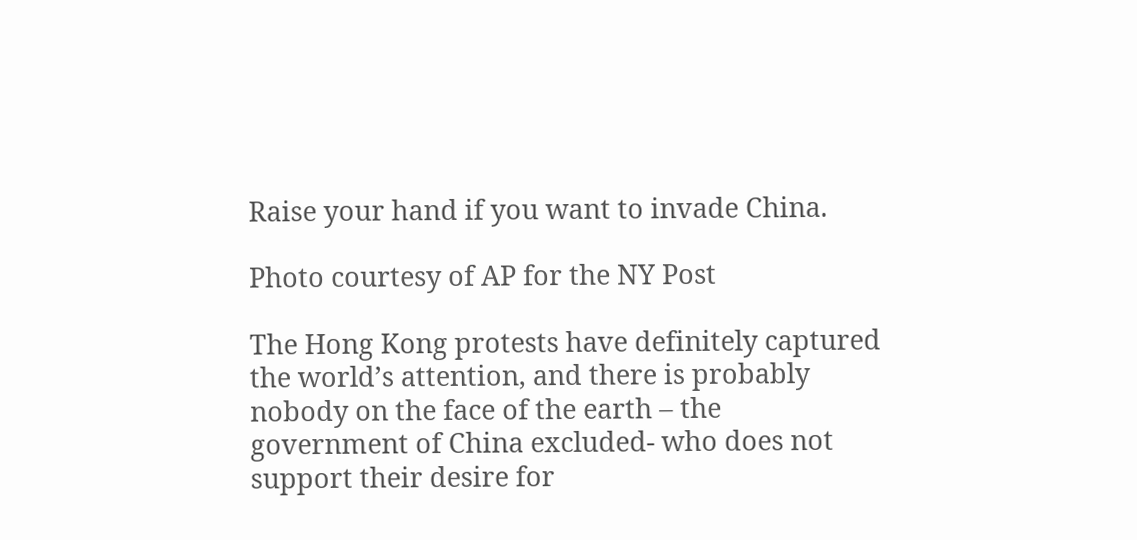Raise your hand if you want to invade China.

Photo courtesy of AP for the NY Post

The Hong Kong protests have definitely captured the world’s attention, and there is probably nobody on the face of the earth – the government of China excluded- who does not support their desire for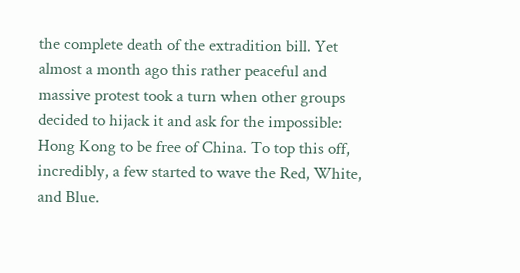the complete death of the extradition bill. Yet almost a month ago this rather peaceful and massive protest took a turn when other groups decided to hijack it and ask for the impossible: Hong Kong to be free of China. To top this off, incredibly, a few started to wave the Red, White, and Blue.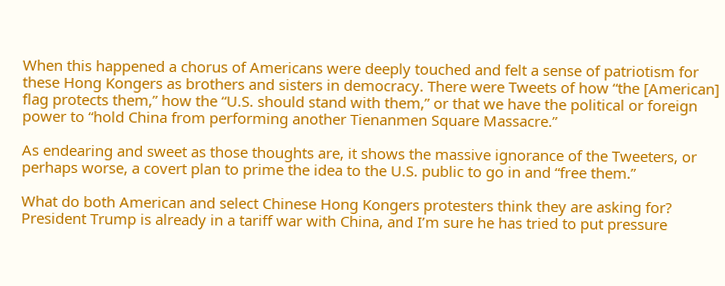When this happened a chorus of Americans were deeply touched and felt a sense of patriotism for these Hong Kongers as brothers and sisters in democracy. There were Tweets of how “the [American] flag protects them,” how the “U.S. should stand with them,” or that we have the political or foreign power to “hold China from performing another Tienanmen Square Massacre.”

As endearing and sweet as those thoughts are, it shows the massive ignorance of the Tweeters, or perhaps worse, a covert plan to prime the idea to the U.S. public to go in and “free them.”

What do both American and select Chinese Hong Kongers protesters think they are asking for? President Trump is already in a tariff war with China, and I’m sure he has tried to put pressure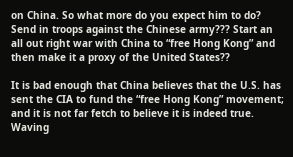on China. So what more do you expect him to do? Send in troops against the Chinese army??? Start an all out right war with China to “free Hong Kong” and then make it a proxy of the United States??

It is bad enough that China believes that the U.S. has sent the CIA to fund the “free Hong Kong” movement; and it is not far fetch to believe it is indeed true. Waving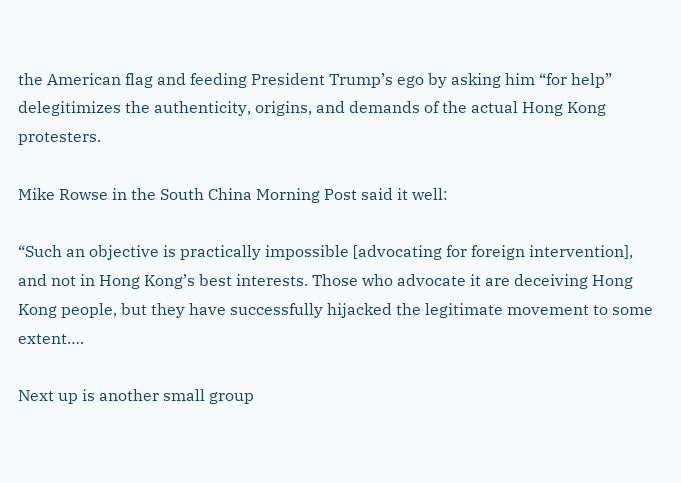the American flag and feeding President Trump’s ego by asking him “for help” delegitimizes the authenticity, origins, and demands of the actual Hong Kong protesters.

Mike Rowse in the South China Morning Post said it well:

“Such an objective is practically impossible [advocating for foreign intervention], and not in Hong Kong’s best interests. Those who advocate it are deceiving Hong Kong people, but they have successfully hijacked the legitimate movement to some extent….

Next up is another small group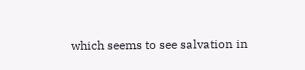which seems to see salvation in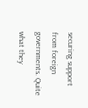securing support from foreign governments. Quite what they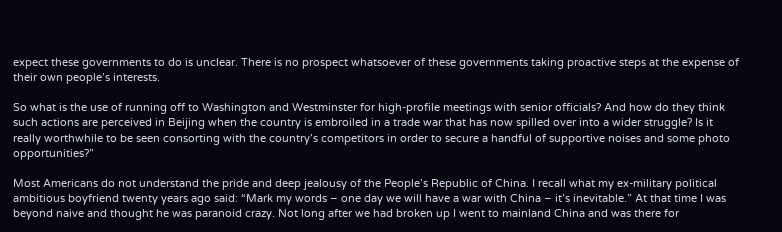expect these governments to do is unclear. There is no prospect whatsoever of these governments taking proactive steps at the expense of their own people’s interests.

So what is the use of running off to Washington and Westminster for high-profile meetings with senior officials? And how do they think such actions are perceived in Beijing when the country is embroiled in a trade war that has now spilled over into a wider struggle? Is it really worthwhile to be seen consorting with the country’s competitors in order to secure a handful of supportive noises and some photo opportunities?”

Most Americans do not understand the pride and deep jealousy of the People’s Republic of China. I recall what my ex-military political ambitious boyfriend twenty years ago said: “Mark my words – one day we will have a war with China – it’s inevitable.” At that time I was beyond naive and thought he was paranoid crazy. Not long after we had broken up I went to mainland China and was there for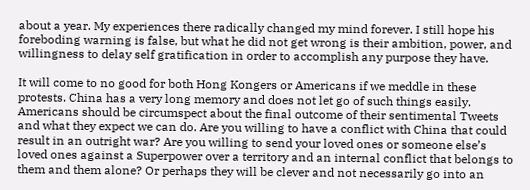about a year. My experiences there radically changed my mind forever. I still hope his foreboding warning is false, but what he did not get wrong is their ambition, power, and willingness to delay self gratification in order to accomplish any purpose they have.

It will come to no good for both Hong Kongers or Americans if we meddle in these protests. China has a very long memory and does not let go of such things easily. Americans should be circumspect about the final outcome of their sentimental Tweets and what they expect we can do. Are you willing to have a conflict with China that could result in an outright war? Are you willing to send your loved ones or someone else’s loved ones against a Superpower over a territory and an internal conflict that belongs to them and them alone? Or perhaps they will be clever and not necessarily go into an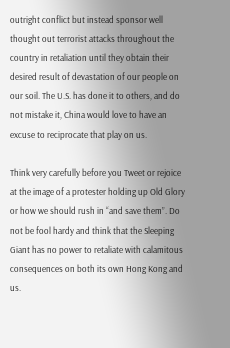outright conflict but instead sponsor well thought out terrorist attacks throughout the country in retaliation until they obtain their desired result of devastation of our people on our soil. The U.S. has done it to others, and do not mistake it, China would love to have an excuse to reciprocate that play on us.

Think very carefully before you Tweet or rejoice at the image of a protester holding up Old Glory or how we should rush in “and save them”. Do not be fool hardy and think that the Sleeping Giant has no power to retaliate with calamitous consequences on both its own Hong Kong and us.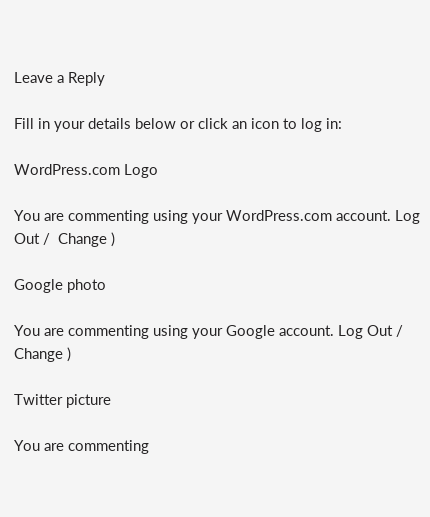Leave a Reply

Fill in your details below or click an icon to log in:

WordPress.com Logo

You are commenting using your WordPress.com account. Log Out /  Change )

Google photo

You are commenting using your Google account. Log Out /  Change )

Twitter picture

You are commenting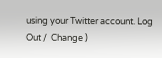using your Twitter account. Log Out /  Change )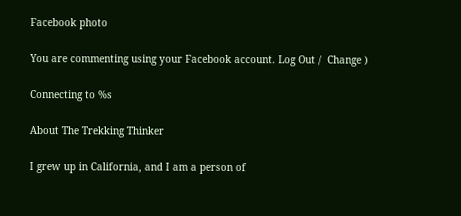Facebook photo

You are commenting using your Facebook account. Log Out /  Change )

Connecting to %s

About The Trekking Thinker

I grew up in California, and I am a person of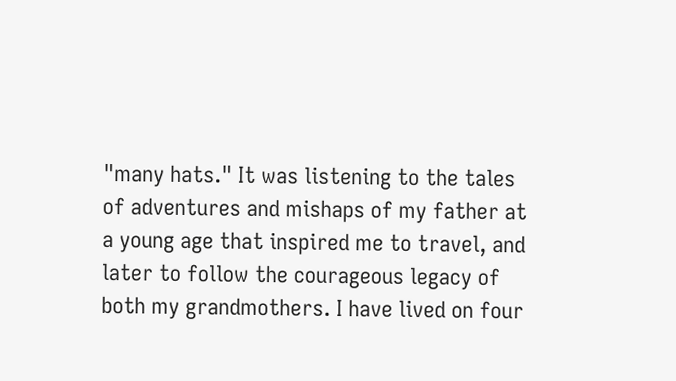"many hats." It was listening to the tales of adventures and mishaps of my father at a young age that inspired me to travel, and later to follow the courageous legacy of both my grandmothers. I have lived on four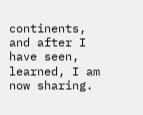continents, and after I have seen, learned, I am now sharing.